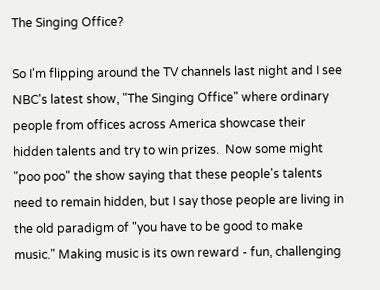The Singing Office?

So I'm flipping around the TV channels last night and I see NBC's latest show, "The Singing Office" where ordinary people from offices across America showcase their hidden talents and try to win prizes.  Now some might "poo poo" the show saying that these people's talents need to remain hidden, but I say those people are living in the old paradigm of "you have to be good to make music." Making music is its own reward - fun, challenging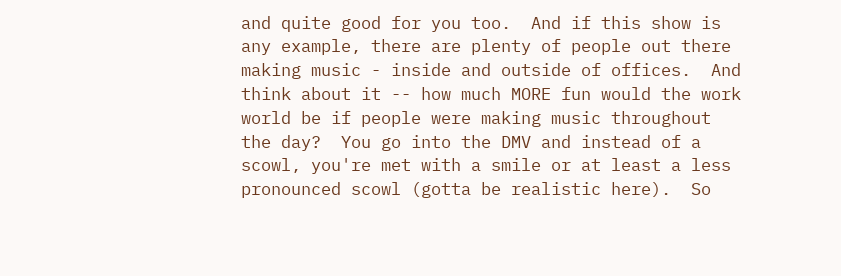and quite good for you too.  And if this show is any example, there are plenty of people out there making music - inside and outside of offices.  And think about it -- how much MORE fun would the work world be if people were making music throughout the day?  You go into the DMV and instead of a scowl, you're met with a smile or at least a less pronounced scowl (gotta be realistic here).  So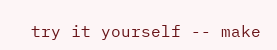try it yourself -- make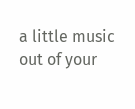a little music out of your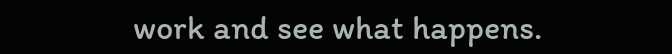work and see what happens.